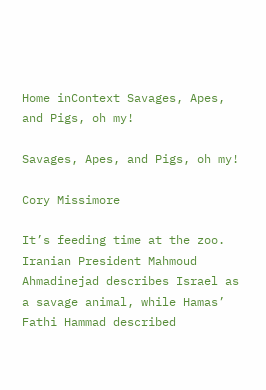Home inContext Savages, Apes, and Pigs, oh my!

Savages, Apes, and Pigs, oh my!

Cory Missimore

It’s feeding time at the zoo. Iranian President Mahmoud Ahmadinejad describes Israel as a savage animal, while Hamas’ Fathi Hammad described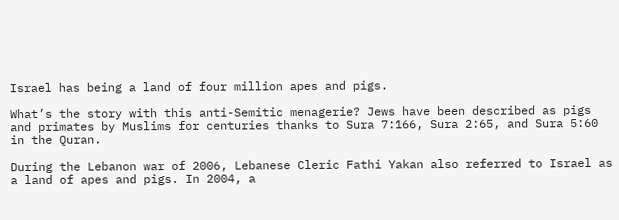Israel has being a land of four million apes and pigs.

What’s the story with this anti-Semitic menagerie? Jews have been described as pigs and primates by Muslims for centuries thanks to Sura 7:166, Sura 2:65, and Sura 5:60 in the Quran.

During the Lebanon war of 2006, Lebanese Cleric Fathi Yakan also referred to Israel as a land of apes and pigs. In 2004, a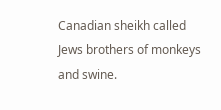Canadian sheikh called Jews brothers of monkeys and swine.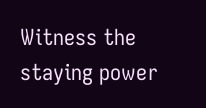Witness the staying power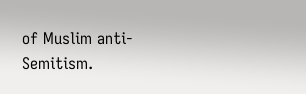of Muslim anti-Semitism.